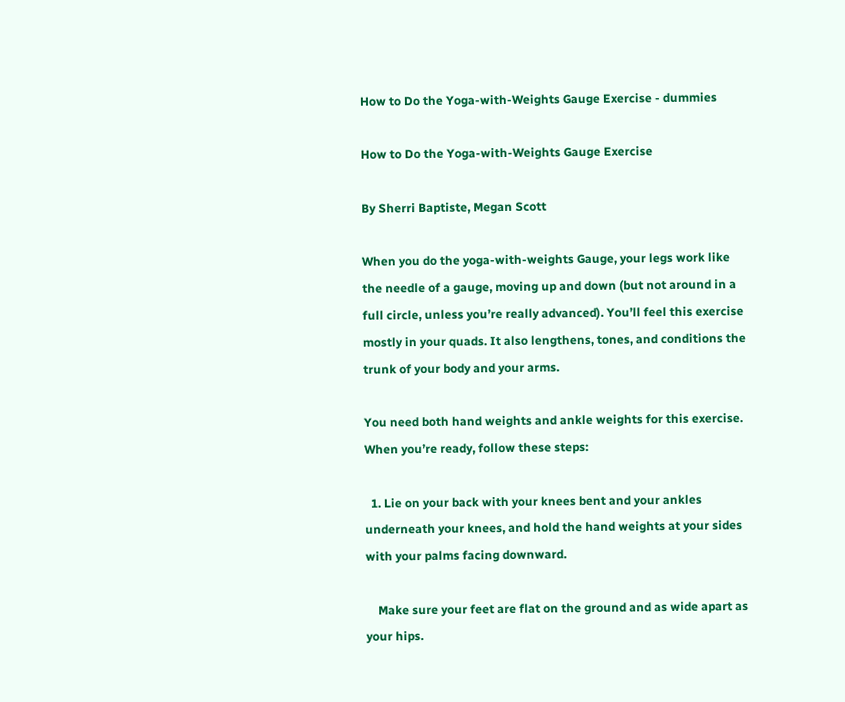How to Do the Yoga-with-Weights Gauge Exercise - dummies

How to Do the Yoga-with-Weights Gauge Exercise

By Sherri Baptiste, Megan Scott

When you do the yoga-with-weights Gauge, your legs work like the needle of a gauge, moving up and down (but not around in a full circle, unless you’re really advanced). You’ll feel this exercise mostly in your quads. It also lengthens, tones, and conditions the trunk of your body and your arms.

You need both hand weights and ankle weights for this exercise. When you’re ready, follow these steps:

  1. Lie on your back with your knees bent and your ankles underneath your knees, and hold the hand weights at your sides with your palms facing downward.

    Make sure your feet are flat on the ground and as wide apart as your hips.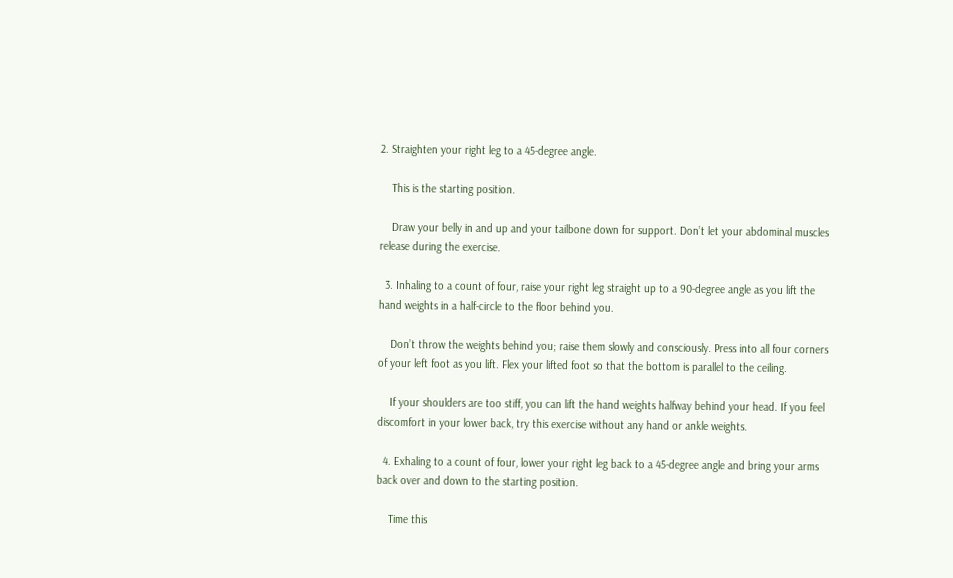2. Straighten your right leg to a 45-degree angle.

    This is the starting position.

    Draw your belly in and up and your tailbone down for support. Don’t let your abdominal muscles release during the exercise.

  3. Inhaling to a count of four, raise your right leg straight up to a 90-degree angle as you lift the hand weights in a half-circle to the floor behind you.

    Don’t throw the weights behind you; raise them slowly and consciously. Press into all four corners of your left foot as you lift. Flex your lifted foot so that the bottom is parallel to the ceiling.

    If your shoulders are too stiff, you can lift the hand weights halfway behind your head. If you feel discomfort in your lower back, try this exercise without any hand or ankle weights.

  4. Exhaling to a count of four, lower your right leg back to a 45-degree angle and bring your arms back over and down to the starting position.

    Time this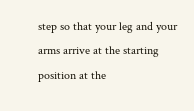step so that your leg and your arms arrive at the starting position at the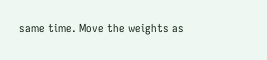same time. Move the weights as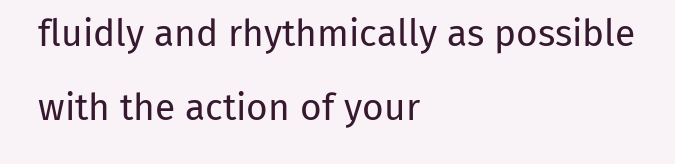fluidly and rhythmically as possible with the action of your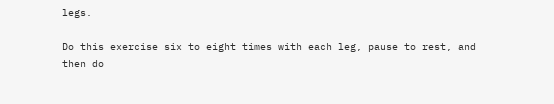legs.

Do this exercise six to eight times with each leg, pause to rest, and then do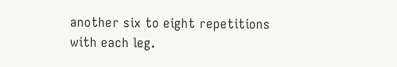another six to eight repetitions with each leg.